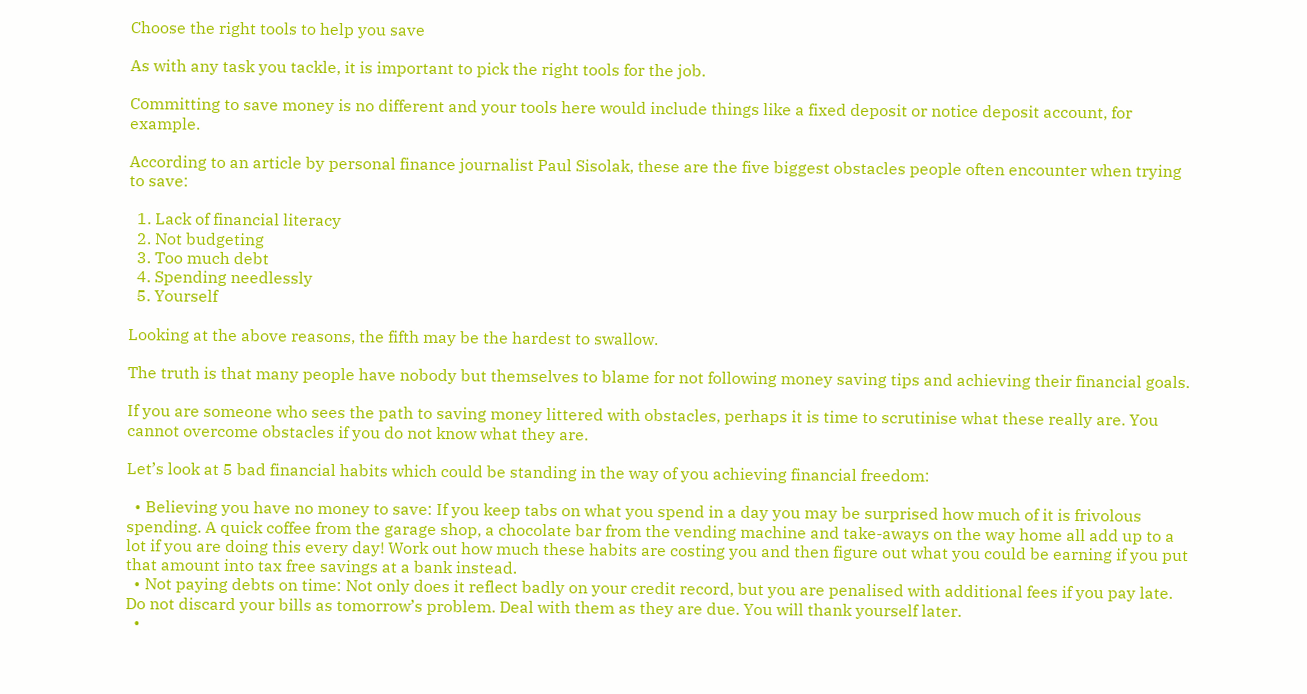Choose the right tools to help you save

As with any task you tackle, it is important to pick the right tools for the job.

Committing to save money is no different and your tools here would include things like a fixed deposit or notice deposit account, for example.

According to an article by personal finance journalist Paul Sisolak, these are the five biggest obstacles people often encounter when trying to save:

  1. Lack of financial literacy
  2. Not budgeting
  3. Too much debt
  4. Spending needlessly
  5. Yourself

Looking at the above reasons, the fifth may be the hardest to swallow.

The truth is that many people have nobody but themselves to blame for not following money saving tips and achieving their financial goals.

If you are someone who sees the path to saving money littered with obstacles, perhaps it is time to scrutinise what these really are. You cannot overcome obstacles if you do not know what they are.

Let’s look at 5 bad financial habits which could be standing in the way of you achieving financial freedom:

  • Believing you have no money to save: If you keep tabs on what you spend in a day you may be surprised how much of it is frivolous spending. A quick coffee from the garage shop, a chocolate bar from the vending machine and take-aways on the way home all add up to a lot if you are doing this every day! Work out how much these habits are costing you and then figure out what you could be earning if you put that amount into tax free savings at a bank instead.
  • Not paying debts on time: Not only does it reflect badly on your credit record, but you are penalised with additional fees if you pay late. Do not discard your bills as tomorrow’s problem. Deal with them as they are due. You will thank yourself later.
  •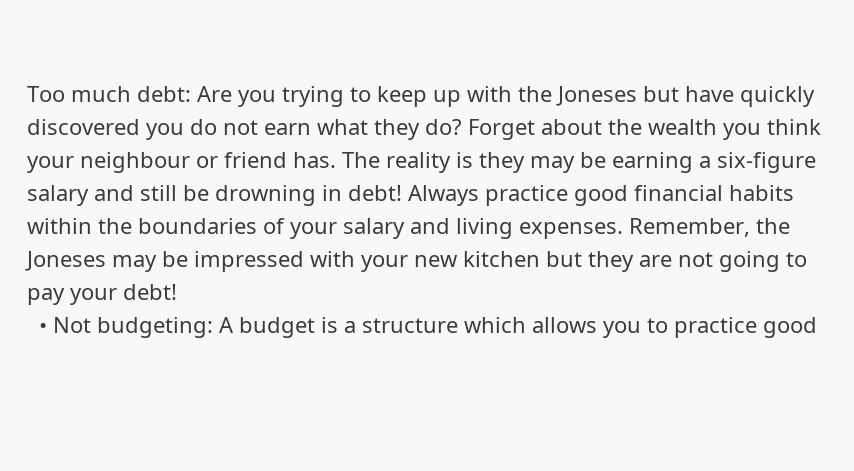Too much debt: Are you trying to keep up with the Joneses but have quickly discovered you do not earn what they do? Forget about the wealth you think your neighbour or friend has. The reality is they may be earning a six-figure salary and still be drowning in debt! Always practice good financial habits within the boundaries of your salary and living expenses. Remember, the Joneses may be impressed with your new kitchen but they are not going to pay your debt!
  • Not budgeting: A budget is a structure which allows you to practice good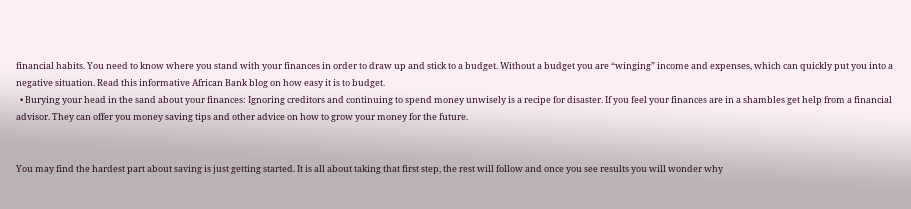financial habits. You need to know where you stand with your finances in order to draw up and stick to a budget. Without a budget you are “winging” income and expenses, which can quickly put you into a negative situation. Read this informative African Bank blog on how easy it is to budget.
  • Burying your head in the sand about your finances: Ignoring creditors and continuing to spend money unwisely is a recipe for disaster. If you feel your finances are in a shambles get help from a financial advisor. They can offer you money saving tips and other advice on how to grow your money for the future.


You may find the hardest part about saving is just getting started. It is all about taking that first step, the rest will follow and once you see results you will wonder why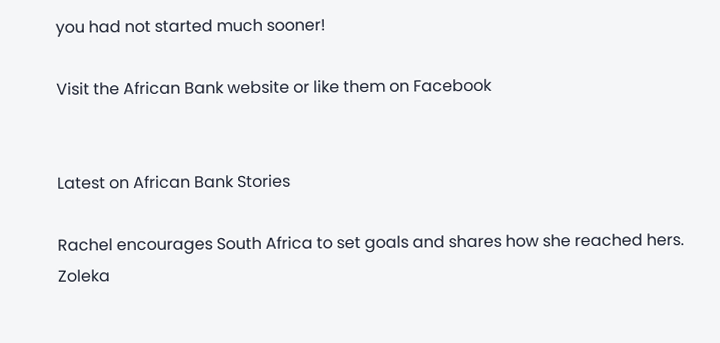you had not started much sooner!

Visit the African Bank website or like them on Facebook


Latest on African Bank Stories

Rachel encourages South Africa to set goals and shares how she reached hers.
Zoleka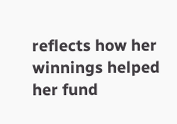reflects how her winnings helped her fund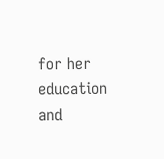for her education and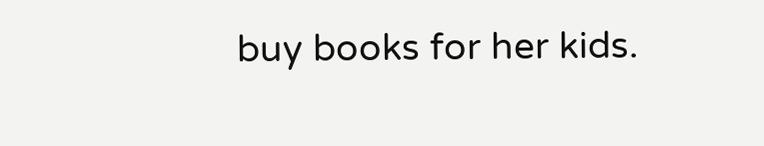buy books for her kids.